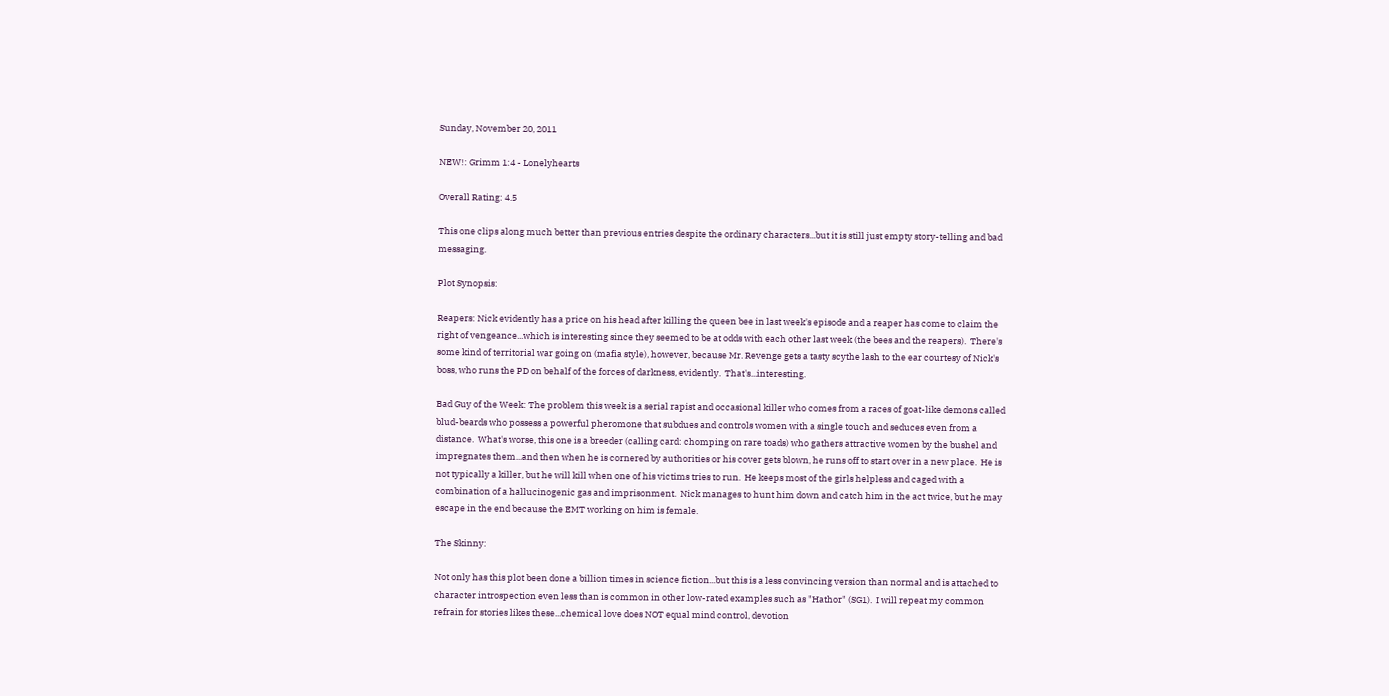Sunday, November 20, 2011

NEW!: Grimm 1:4 - Lonelyhearts

Overall Rating: 4.5

This one clips along much better than previous entries despite the ordinary characters...but it is still just empty story-telling and bad messaging.

Plot Synopsis:

Reapers: Nick evidently has a price on his head after killing the queen bee in last week's episode and a reaper has come to claim the right of vengeance...which is interesting since they seemed to be at odds with each other last week (the bees and the reapers).  There's some kind of territorial war going on (mafia style), however, because Mr. Revenge gets a tasty scythe lash to the ear courtesy of Nick's boss, who runs the PD on behalf of the forces of darkness, evidently.  That's...interesting.

Bad Guy of the Week: The problem this week is a serial rapist and occasional killer who comes from a races of goat-like demons called blud-beards who possess a powerful pheromone that subdues and controls women with a single touch and seduces even from a distance.  What's worse, this one is a breeder (calling card: chomping on rare toads) who gathers attractive women by the bushel and impregnates them...and then when he is cornered by authorities or his cover gets blown, he runs off to start over in a new place.  He is not typically a killer, but he will kill when one of his victims tries to run.  He keeps most of the girls helpless and caged with a combination of a hallucinogenic gas and imprisonment.  Nick manages to hunt him down and catch him in the act twice, but he may escape in the end because the EMT working on him is female.

The Skinny:

Not only has this plot been done a billion times in science fiction...but this is a less convincing version than normal and is attached to character introspection even less than is common in other low-rated examples such as "Hathor" (SG1).  I will repeat my common refrain for stories likes these...chemical love does NOT equal mind control, devotion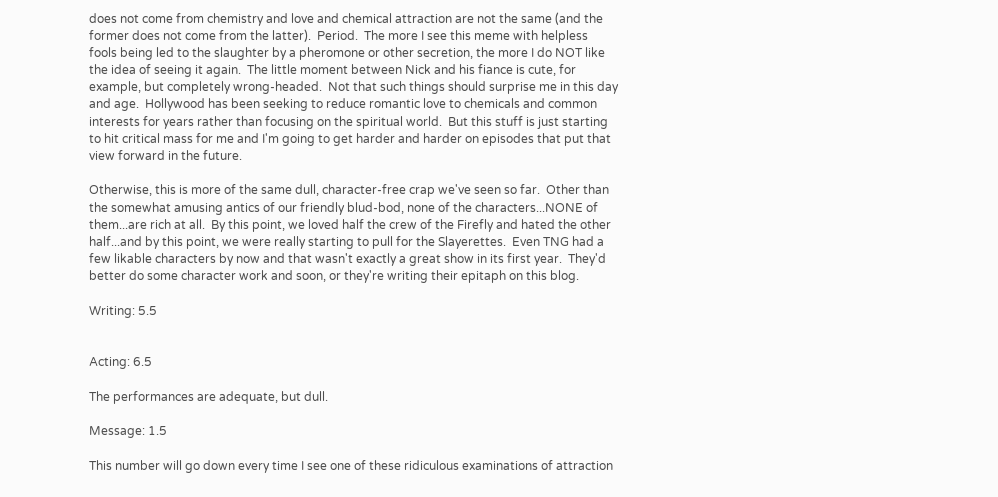does not come from chemistry and love and chemical attraction are not the same (and the former does not come from the latter).  Period.  The more I see this meme with helpless fools being led to the slaughter by a pheromone or other secretion, the more I do NOT like the idea of seeing it again.  The little moment between Nick and his fiance is cute, for example, but completely wrong-headed.  Not that such things should surprise me in this day and age.  Hollywood has been seeking to reduce romantic love to chemicals and common interests for years rather than focusing on the spiritual world.  But this stuff is just starting to hit critical mass for me and I'm going to get harder and harder on episodes that put that view forward in the future.

Otherwise, this is more of the same dull, character-free crap we've seen so far.  Other than the somewhat amusing antics of our friendly blud-bod, none of the characters...NONE of them...are rich at all.  By this point, we loved half the crew of the Firefly and hated the other half...and by this point, we were really starting to pull for the Slayerettes.  Even TNG had a few likable characters by now and that wasn't exactly a great show in its first year.  They'd better do some character work and soon, or they're writing their epitaph on this blog.

Writing: 5.5


Acting: 6.5

The performances are adequate, but dull.

Message: 1.5

This number will go down every time I see one of these ridiculous examinations of attraction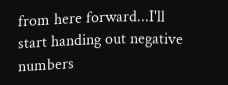from here forward...I'll start handing out negative numbers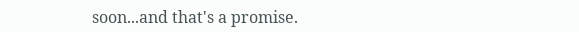soon...and that's a promise.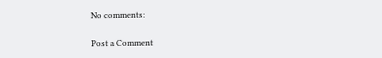No comments:

Post a Comment